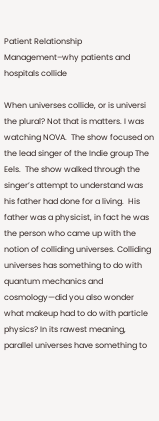Patient Relationship Management–why patients and hospitals collide

When universes collide, or is universi the plural? Not that is matters. I was watching NOVA.  The show focused on the lead singer of the Indie group The Eels.  The show walked through the singer’s attempt to understand was his father had done for a living.  His father was a physicist, in fact he was the person who came up with the notion of colliding universes. Colliding universes has something to do with quantum mechanics and cosmology—did you also wonder what makeup had to do with particle physics? In its rawest meaning, parallel universes have something to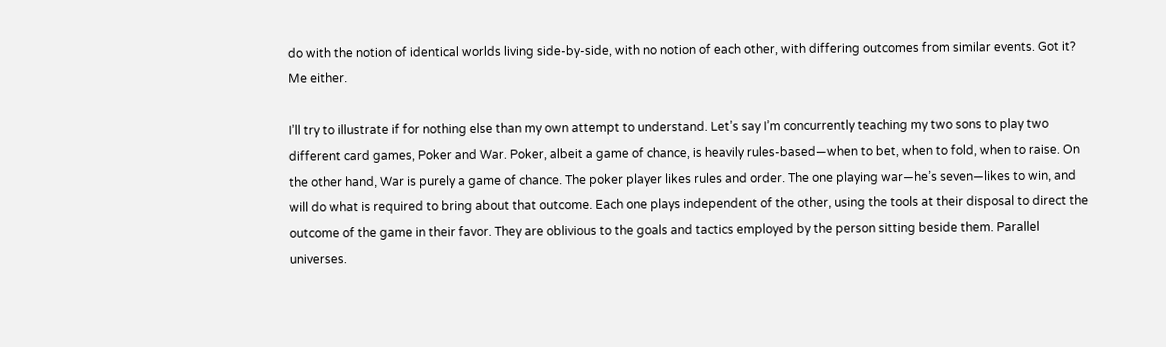do with the notion of identical worlds living side-by-side, with no notion of each other, with differing outcomes from similar events. Got it?  Me either.

I’ll try to illustrate if for nothing else than my own attempt to understand. Let’s say I’m concurrently teaching my two sons to play two different card games, Poker and War. Poker, albeit a game of chance, is heavily rules-based—when to bet, when to fold, when to raise. On the other hand, War is purely a game of chance. The poker player likes rules and order. The one playing war—he’s seven—likes to win, and will do what is required to bring about that outcome. Each one plays independent of the other, using the tools at their disposal to direct the outcome of the game in their favor. They are oblivious to the goals and tactics employed by the person sitting beside them. Parallel universes.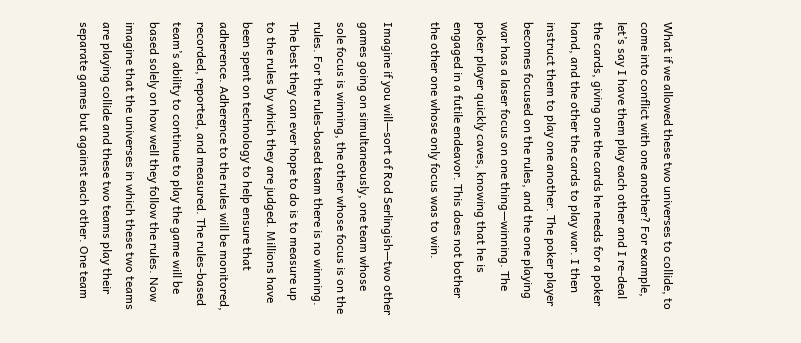What if we allowed these two universes to collide, to come into conflict with one another? For example, let’s say I have them play each other and I re-deal the cards, giving one the cards he needs for a poker hand, and the other the cards to play war. I then instruct them to play one another. The poker player becomes focused on the rules, and the one playing war has a laser focus on one thing—winning. The poker player quickly caves, knowing that he is engaged in a futile endeavor. This does not bother the other one whose only focus was to win.

Imagine if you will—sort of Rod Serlingish—two other games going on simultaneously, one team whose sole focus is winning, the other whose focus is on the rules. For the rules-based team there is no winning. The best they can ever hope to do is to measure up to the rules by which they are judged. Millions have been spent on technology to help ensure that adherence. Adherence to the rules will be monitored, recorded, reported, and measured. The rules-based team’s ability to continue to play the game will be based solely on how well they follow the rules. Now imagine that the universes in which these two teams are playing collide and these two teams play their separate games but against each other. One team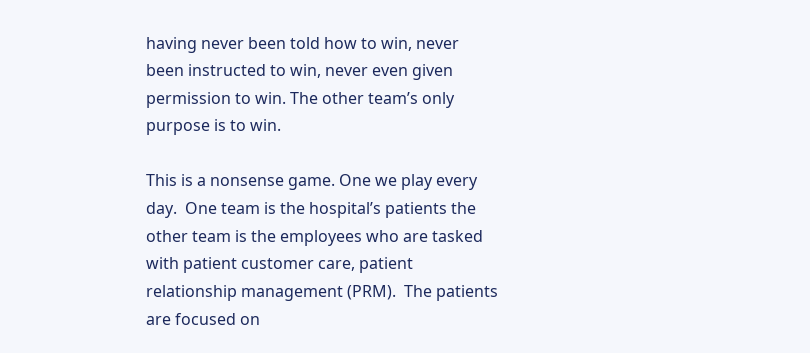having never been told how to win, never been instructed to win, never even given permission to win. The other team’s only purpose is to win.

This is a nonsense game. One we play every day.  One team is the hospital’s patients the other team is the employees who are tasked with patient customer care, patient relationship management (PRM).  The patients are focused on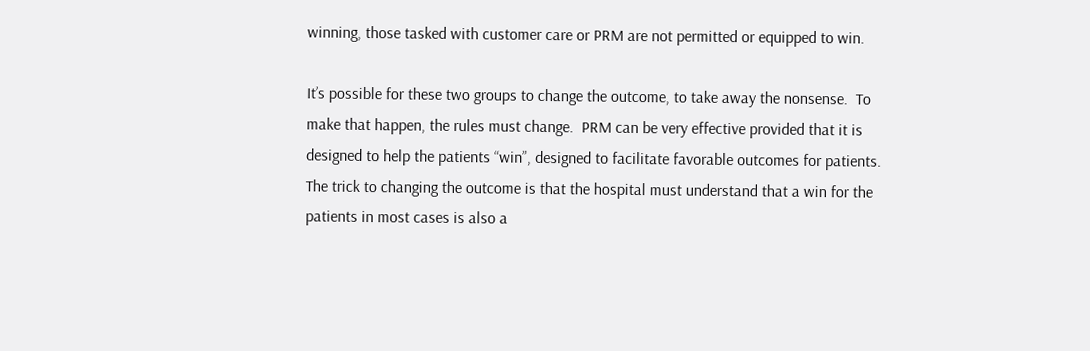winning, those tasked with customer care or PRM are not permitted or equipped to win.

It’s possible for these two groups to change the outcome, to take away the nonsense.  To make that happen, the rules must change.  PRM can be very effective provided that it is designed to help the patients “win”, designed to facilitate favorable outcomes for patients.  The trick to changing the outcome is that the hospital must understand that a win for the patients in most cases is also a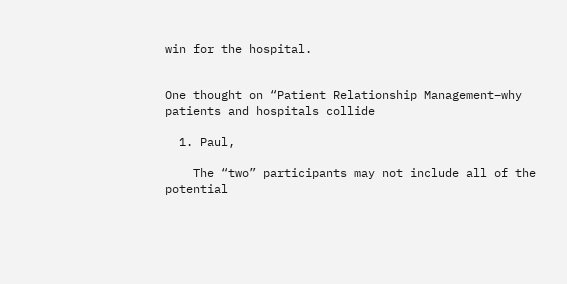win for the hospital.


One thought on “Patient Relationship Management–why patients and hospitals collide

  1. Paul,

    The “two” participants may not include all of the potential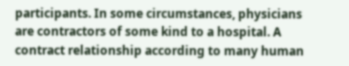participants. In some circumstances, physicians are contractors of some kind to a hospital. A contract relationship according to many human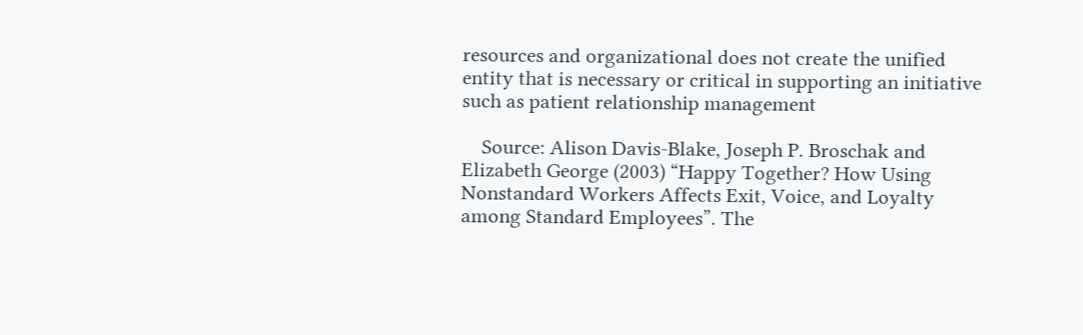resources and organizational does not create the unified entity that is necessary or critical in supporting an initiative such as patient relationship management

    Source: Alison Davis-Blake, Joseph P. Broschak and Elizabeth George (2003) “Happy Together? How Using Nonstandard Workers Affects Exit, Voice, and Loyalty among Standard Employees”. The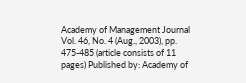Academy of Management Journal Vol. 46, No. 4 (Aug., 2003), pp. 475-485 (article consists of 11 pages) Published by: Academy of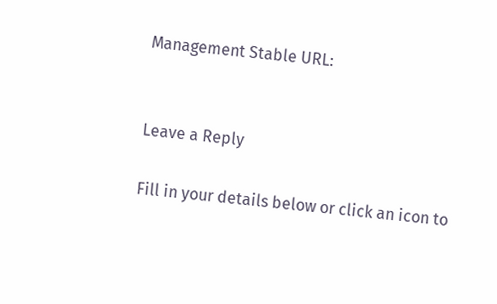Management Stable URL:


Leave a Reply

Fill in your details below or click an icon to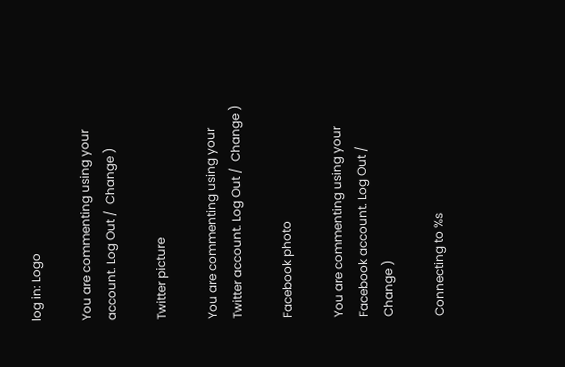log in: Logo

You are commenting using your account. Log Out /  Change )

Twitter picture

You are commenting using your Twitter account. Log Out /  Change )

Facebook photo

You are commenting using your Facebook account. Log Out /  Change )

Connecting to %s